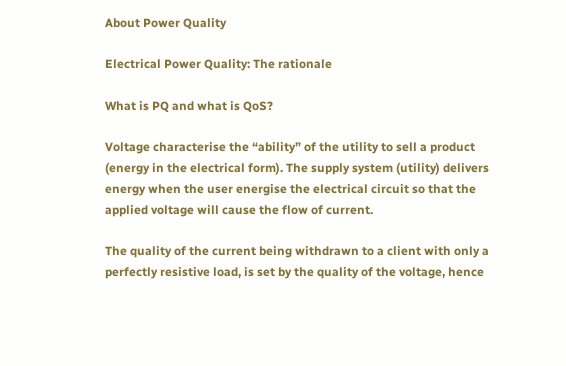About Power Quality

Electrical Power Quality: The rationale

What is PQ and what is QoS?

Voltage characterise the “ability” of the utility to sell a product (energy in the electrical form). The supply system (utility) delivers energy when the user energise the electrical circuit so that the applied voltage will cause the flow of current.

The quality of the current being withdrawn to a client with only a perfectly resistive load, is set by the quality of the voltage, hence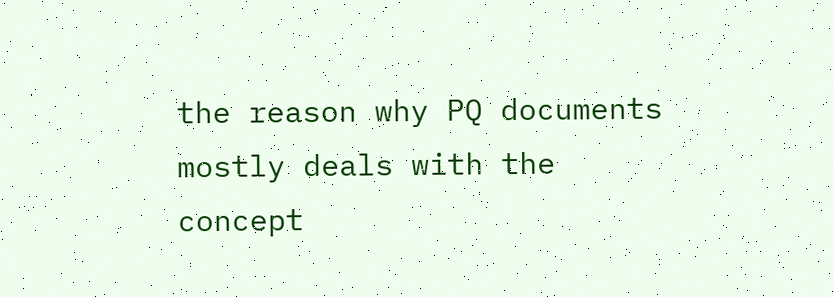the reason why PQ documents mostly deals with the concept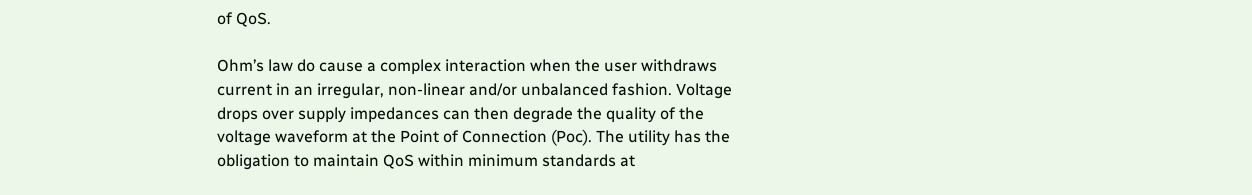of QoS.

Ohm’s law do cause a complex interaction when the user withdraws current in an irregular, non-linear and/or unbalanced fashion. Voltage drops over supply impedances can then degrade the quality of the voltage waveform at the Point of Connection (Poc). The utility has the obligation to maintain QoS within minimum standards at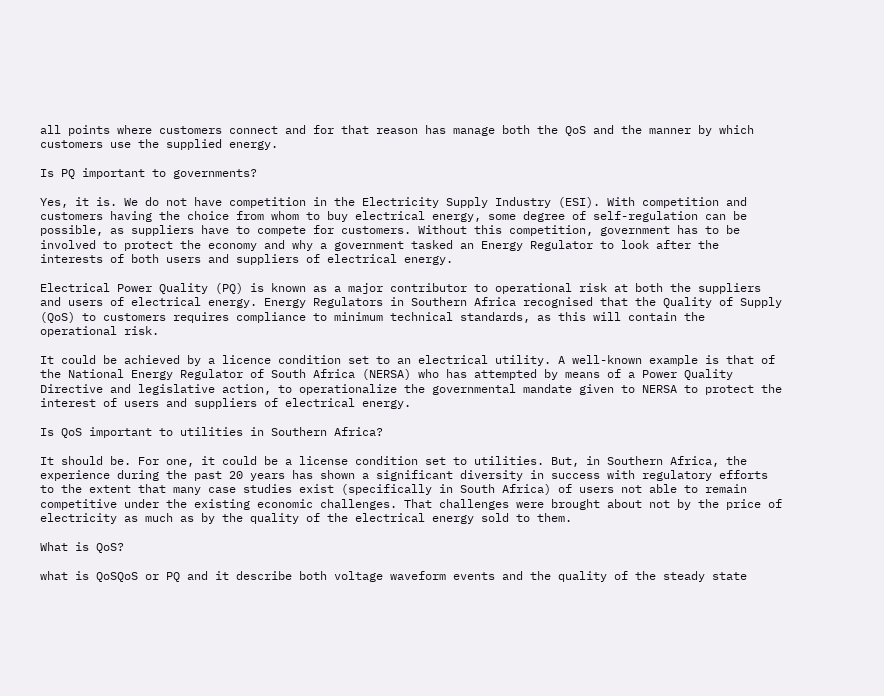all points where customers connect and for that reason has manage both the QoS and the manner by which customers use the supplied energy.

Is PQ important to governments?

Yes, it is. We do not have competition in the Electricity Supply Industry (ESI). With competition and customers having the choice from whom to buy electrical energy, some degree of self-regulation can be possible, as suppliers have to compete for customers. Without this competition, government has to be involved to protect the economy and why a government tasked an Energy Regulator to look after the interests of both users and suppliers of electrical energy.

Electrical Power Quality (PQ) is known as a major contributor to operational risk at both the suppliers and users of electrical energy. Energy Regulators in Southern Africa recognised that the Quality of Supply (QoS) to customers requires compliance to minimum technical standards, as this will contain the operational risk.

It could be achieved by a licence condition set to an electrical utility. A well-known example is that of the National Energy Regulator of South Africa (NERSA) who has attempted by means of a Power Quality Directive and legislative action, to operationalize the governmental mandate given to NERSA to protect the interest of users and suppliers of electrical energy.

Is QoS important to utilities in Southern Africa?

It should be. For one, it could be a license condition set to utilities. But, in Southern Africa, the experience during the past 20 years has shown a significant diversity in success with regulatory efforts to the extent that many case studies exist (specifically in South Africa) of users not able to remain competitive under the existing economic challenges. That challenges were brought about not by the price of electricity as much as by the quality of the electrical energy sold to them.

What is QoS?

what is QoSQoS or PQ and it describe both voltage waveform events and the quality of the steady state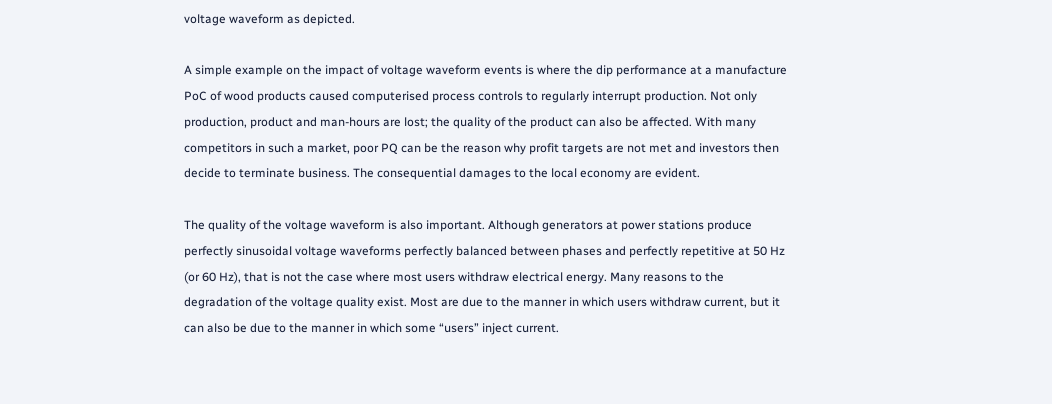voltage waveform as depicted.

A simple example on the impact of voltage waveform events is where the dip performance at a manufacture PoC of wood products caused computerised process controls to regularly interrupt production. Not only production, product and man-hours are lost; the quality of the product can also be affected. With many competitors in such a market, poor PQ can be the reason why profit targets are not met and investors then decide to terminate business. The consequential damages to the local economy are evident.

The quality of the voltage waveform is also important. Although generators at power stations produce perfectly sinusoidal voltage waveforms perfectly balanced between phases and perfectly repetitive at 50 Hz (or 60 Hz), that is not the case where most users withdraw electrical energy. Many reasons to the degradation of the voltage quality exist. Most are due to the manner in which users withdraw current, but it can also be due to the manner in which some “users” inject current.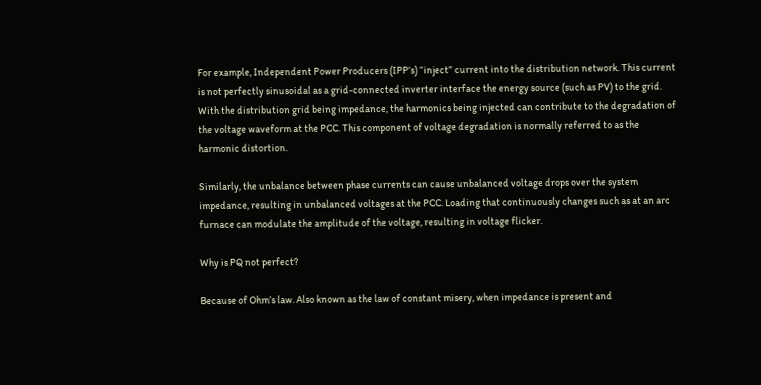For example, Independent Power Producers (IPP’s) “inject” current into the distribution network. This current is not perfectly sinusoidal as a grid-connected inverter interface the energy source (such as PV) to the grid. With the distribution grid being impedance, the harmonics being injected can contribute to the degradation of the voltage waveform at the PCC. This component of voltage degradation is normally referred to as the harmonic distortion.

Similarly, the unbalance between phase currents can cause unbalanced voltage drops over the system impedance, resulting in unbalanced voltages at the PCC. Loading that continuously changes such as at an arc furnace can modulate the amplitude of the voltage, resulting in voltage flicker.

Why is PQ not perfect?

Because of Ohm’s law. Also known as the law of constant misery, when impedance is present and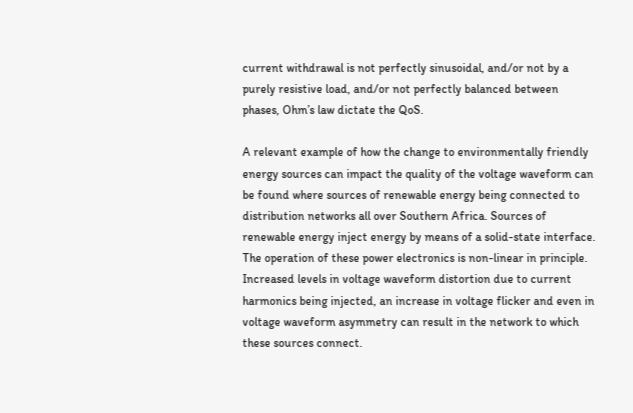current withdrawal is not perfectly sinusoidal, and/or not by a purely resistive load, and/or not perfectly balanced between phases, Ohm’s law dictate the QoS.

A relevant example of how the change to environmentally friendly energy sources can impact the quality of the voltage waveform can be found where sources of renewable energy being connected to distribution networks all over Southern Africa. Sources of renewable energy inject energy by means of a solid-state interface. The operation of these power electronics is non-linear in principle. Increased levels in voltage waveform distortion due to current harmonics being injected, an increase in voltage flicker and even in voltage waveform asymmetry can result in the network to which these sources connect.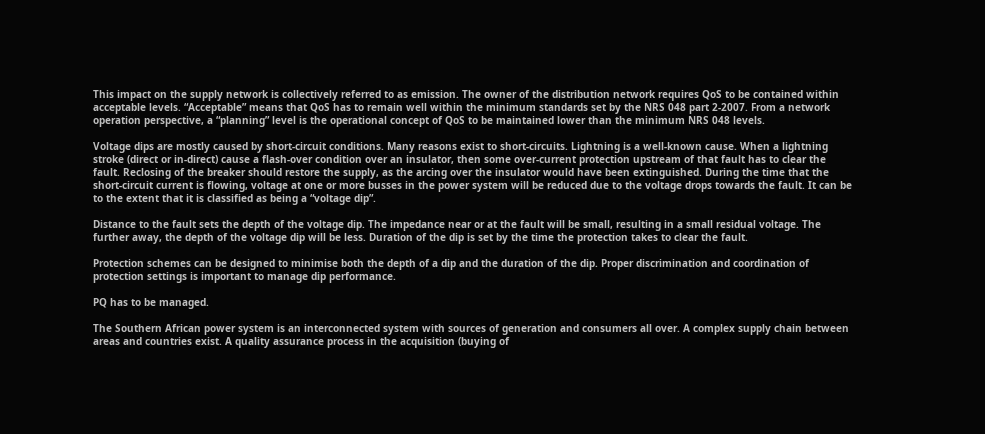This impact on the supply network is collectively referred to as emission. The owner of the distribution network requires QoS to be contained within acceptable levels. “Acceptable” means that QoS has to remain well within the minimum standards set by the NRS 048 part 2-2007. From a network operation perspective, a “planning” level is the operational concept of QoS to be maintained lower than the minimum NRS 048 levels.

Voltage dips are mostly caused by short-circuit conditions. Many reasons exist to short-circuits. Lightning is a well-known cause. When a lightning stroke (direct or in-direct) cause a flash-over condition over an insulator, then some over-current protection upstream of that fault has to clear the fault. Reclosing of the breaker should restore the supply, as the arcing over the insulator would have been extinguished. During the time that the short-circuit current is flowing, voltage at one or more busses in the power system will be reduced due to the voltage drops towards the fault. It can be to the extent that it is classified as being a “voltage dip”.

Distance to the fault sets the depth of the voltage dip. The impedance near or at the fault will be small, resulting in a small residual voltage. The further away, the depth of the voltage dip will be less. Duration of the dip is set by the time the protection takes to clear the fault.

Protection schemes can be designed to minimise both the depth of a dip and the duration of the dip. Proper discrimination and coordination of protection settings is important to manage dip performance.

PQ has to be managed.

The Southern African power system is an interconnected system with sources of generation and consumers all over. A complex supply chain between areas and countries exist. A quality assurance process in the acquisition (buying of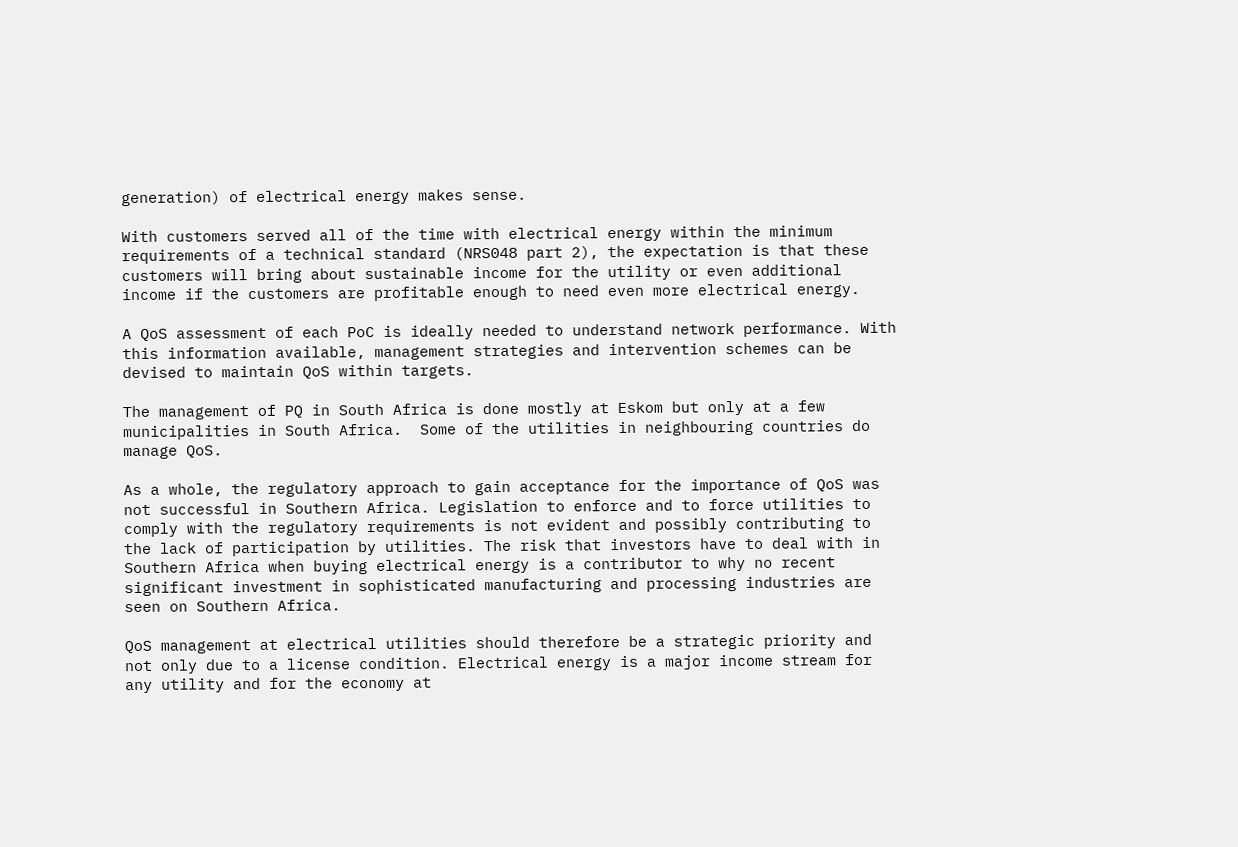generation) of electrical energy makes sense.

With customers served all of the time with electrical energy within the minimum requirements of a technical standard (NRS048 part 2), the expectation is that these customers will bring about sustainable income for the utility or even additional income if the customers are profitable enough to need even more electrical energy.

A QoS assessment of each PoC is ideally needed to understand network performance. With this information available, management strategies and intervention schemes can be devised to maintain QoS within targets.

The management of PQ in South Africa is done mostly at Eskom but only at a few municipalities in South Africa.  Some of the utilities in neighbouring countries do manage QoS.

As a whole, the regulatory approach to gain acceptance for the importance of QoS was not successful in Southern Africa. Legislation to enforce and to force utilities to comply with the regulatory requirements is not evident and possibly contributing to the lack of participation by utilities. The risk that investors have to deal with in Southern Africa when buying electrical energy is a contributor to why no recent significant investment in sophisticated manufacturing and processing industries are seen on Southern Africa.

QoS management at electrical utilities should therefore be a strategic priority and not only due to a license condition. Electrical energy is a major income stream for any utility and for the economy at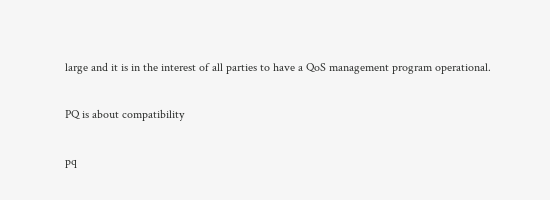large and it is in the interest of all parties to have a QoS management program operational.

PQ is about compatibility

pq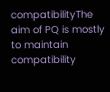compatibilityThe aim of PQ is mostly to maintain compatibility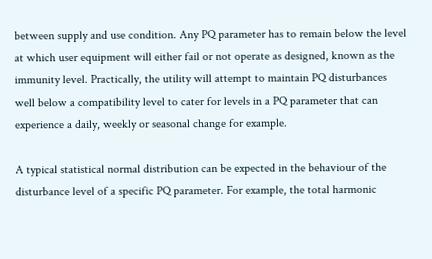between supply and use condition. Any PQ parameter has to remain below the level at which user equipment will either fail or not operate as designed, known as the immunity level. Practically, the utility will attempt to maintain PQ disturbances well below a compatibility level to cater for levels in a PQ parameter that can experience a daily, weekly or seasonal change for example.

A typical statistical normal distribution can be expected in the behaviour of the disturbance level of a specific PQ parameter. For example, the total harmonic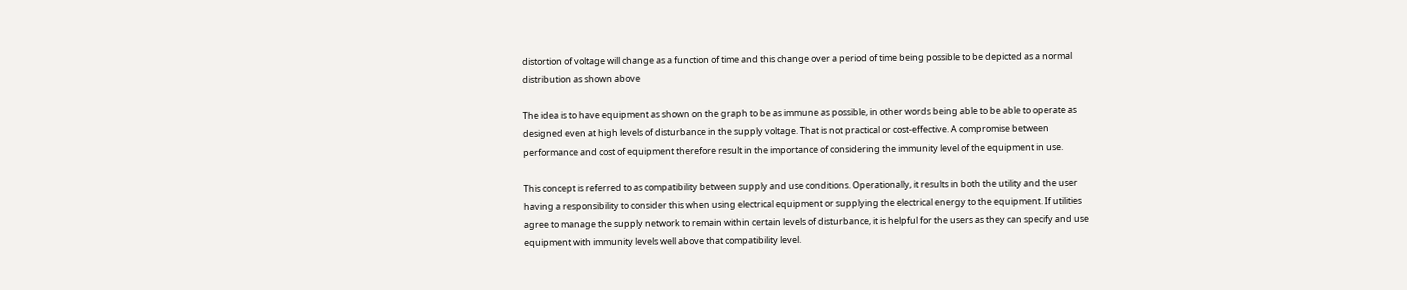distortion of voltage will change as a function of time and this change over a period of time being possible to be depicted as a normal distribution as shown above

The idea is to have equipment as shown on the graph to be as immune as possible, in other words being able to be able to operate as designed even at high levels of disturbance in the supply voltage. That is not practical or cost-effective. A compromise between performance and cost of equipment therefore result in the importance of considering the immunity level of the equipment in use.

This concept is referred to as compatibility between supply and use conditions. Operationally, it results in both the utility and the user having a responsibility to consider this when using electrical equipment or supplying the electrical energy to the equipment. If utilities agree to manage the supply network to remain within certain levels of disturbance, it is helpful for the users as they can specify and use equipment with immunity levels well above that compatibility level.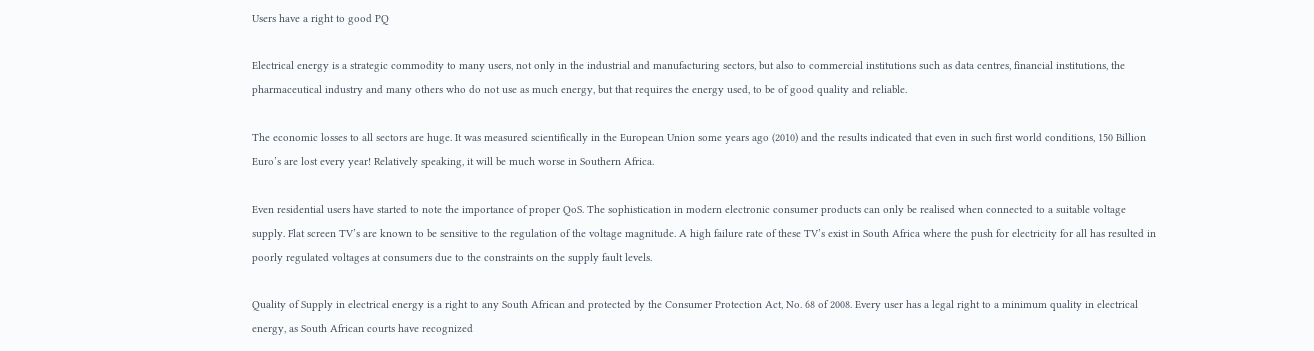Users have a right to good PQ

Electrical energy is a strategic commodity to many users, not only in the industrial and manufacturing sectors, but also to commercial institutions such as data centres, financial institutions, the pharmaceutical industry and many others who do not use as much energy, but that requires the energy used, to be of good quality and reliable.

The economic losses to all sectors are huge. It was measured scientifically in the European Union some years ago (2010) and the results indicated that even in such first world conditions, 150 Billion Euro’s are lost every year! Relatively speaking, it will be much worse in Southern Africa.

Even residential users have started to note the importance of proper QoS. The sophistication in modern electronic consumer products can only be realised when connected to a suitable voltage supply. Flat screen TV’s are known to be sensitive to the regulation of the voltage magnitude. A high failure rate of these TV’s exist in South Africa where the push for electricity for all has resulted in poorly regulated voltages at consumers due to the constraints on the supply fault levels.

Quality of Supply in electrical energy is a right to any South African and protected by the Consumer Protection Act, No. 68 of 2008. Every user has a legal right to a minimum quality in electrical energy, as South African courts have recognized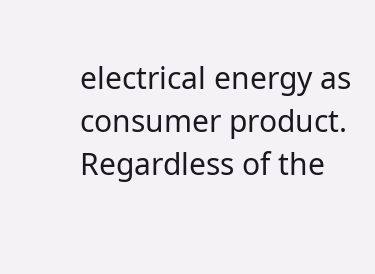electrical energy as consumer product. Regardless of the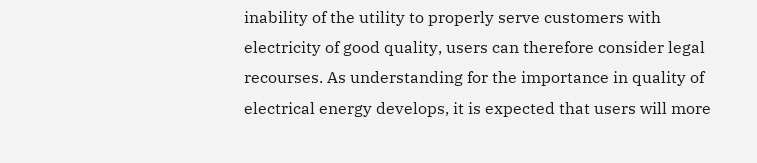inability of the utility to properly serve customers with electricity of good quality, users can therefore consider legal recourses. As understanding for the importance in quality of electrical energy develops, it is expected that users will more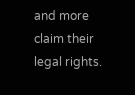and more claim their legal rights.